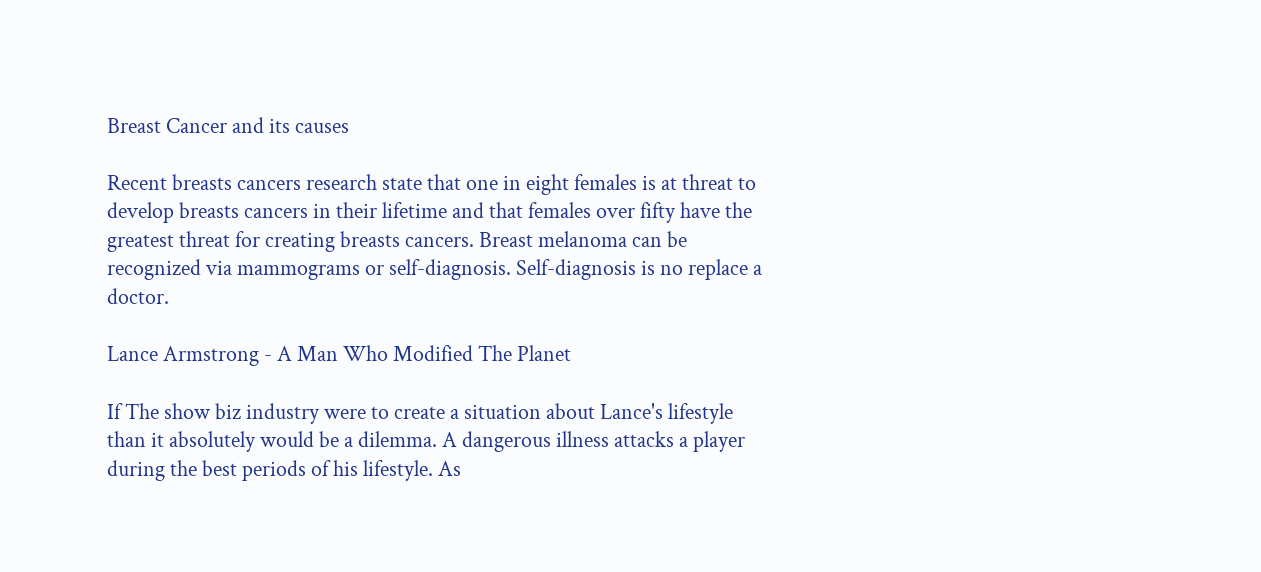Breast Cancer and its causes

Recent breasts cancers research state that one in eight females is at threat to develop breasts cancers in their lifetime and that females over fifty have the greatest threat for creating breasts cancers. Breast melanoma can be recognized via mammograms or self-diagnosis. Self-diagnosis is no replace a doctor.

Lance Armstrong - A Man Who Modified The Planet

If The show biz industry were to create a situation about Lance's lifestyle than it absolutely would be a dilemma. A dangerous illness attacks a player during the best periods of his lifestyle. As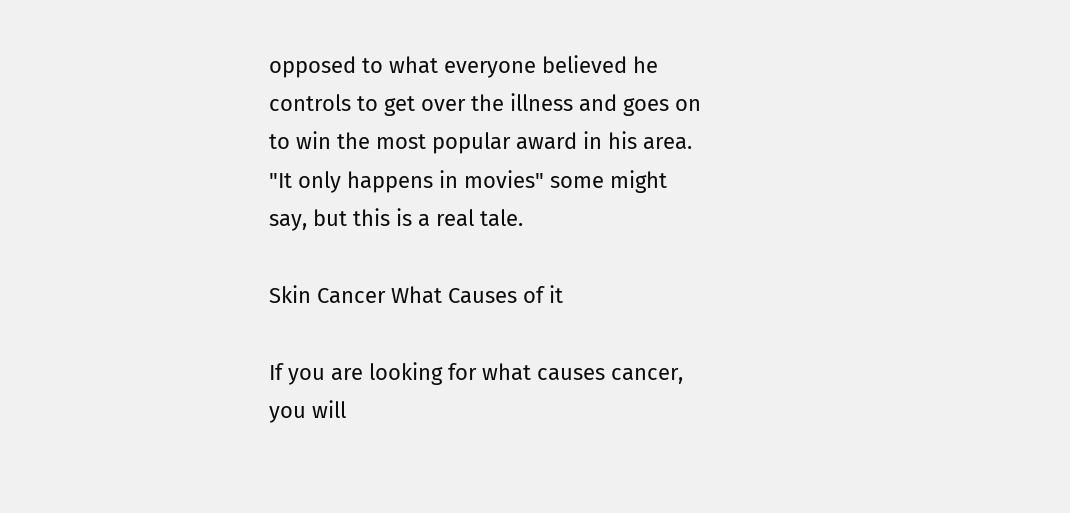opposed to what everyone believed he controls to get over the illness and goes on to win the most popular award in his area. "It only happens in movies" some might say, but this is a real tale.

Skin Cancer What Causes of it

If you are looking for what causes cancer, you will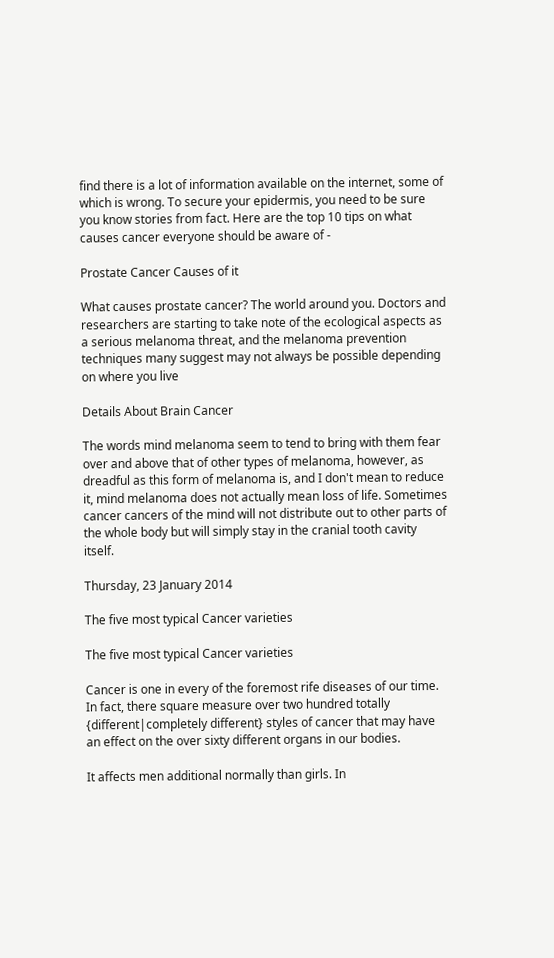find there is a lot of information available on the internet, some of which is wrong. To secure your epidermis, you need to be sure you know stories from fact. Here are the top 10 tips on what causes cancer everyone should be aware of -

Prostate Cancer Causes of it

What causes prostate cancer? The world around you. Doctors and researchers are starting to take note of the ecological aspects as a serious melanoma threat, and the melanoma prevention techniques many suggest may not always be possible depending on where you live

Details About Brain Cancer

The words mind melanoma seem to tend to bring with them fear over and above that of other types of melanoma, however, as dreadful as this form of melanoma is, and I don't mean to reduce it, mind melanoma does not actually mean loss of life. Sometimes cancer cancers of the mind will not distribute out to other parts of the whole body but will simply stay in the cranial tooth cavity itself.

Thursday, 23 January 2014

The five most typical Cancer varieties

The five most typical Cancer varieties

Cancer is one in every of the foremost rife diseases of our time. In fact, there square measure over two hundred totally {different|completely different} styles of cancer that may have an effect on the over sixty different organs in our bodies.

It affects men additional normally than girls. In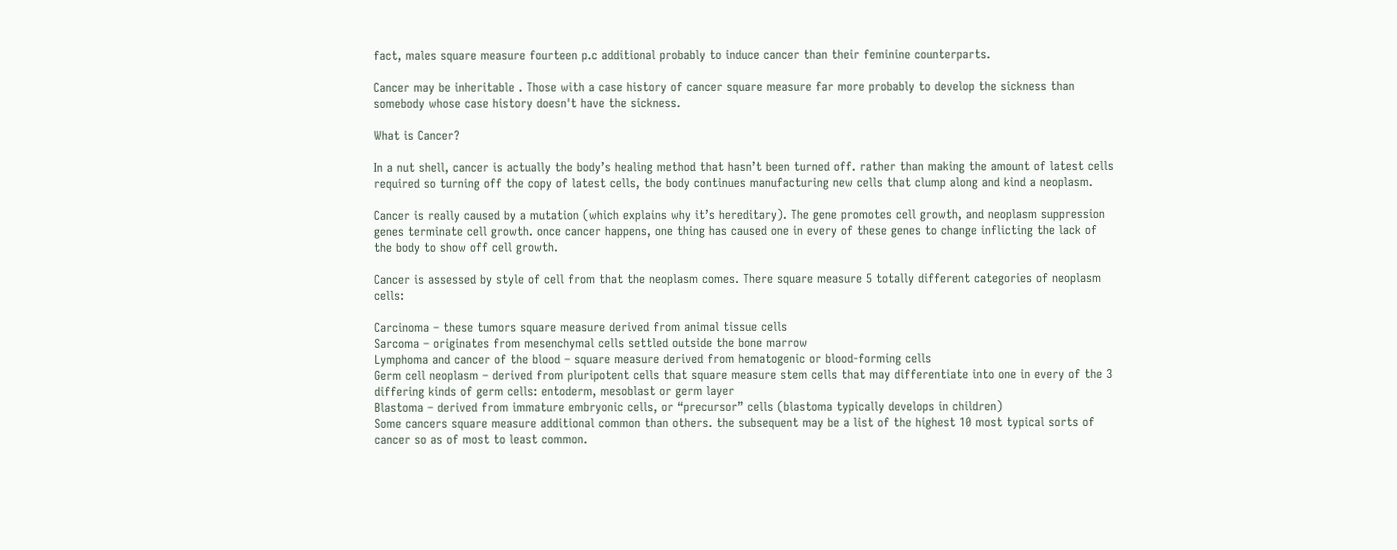fact, males square measure fourteen p.c additional probably to induce cancer than their feminine counterparts.

Cancer may be inheritable . Those with a case history of cancer square measure far more probably to develop the sickness than somebody whose case history doesn't have the sickness.

What is Cancer?

In a nut shell, cancer is actually the body’s healing method that hasn’t been turned off. rather than making the amount of latest cells required so turning off the copy of latest cells, the body continues manufacturing new cells that clump along and kind a neoplasm.

Cancer is really caused by a mutation (which explains why it’s hereditary). The gene promotes cell growth, and neoplasm suppression genes terminate cell growth. once cancer happens, one thing has caused one in every of these genes to change inflicting the lack of the body to show off cell growth.

Cancer is assessed by style of cell from that the neoplasm comes. There square measure 5 totally different categories of neoplasm cells:

Carcinoma – these tumors square measure derived from animal tissue cells
Sarcoma – originates from mesenchymal cells settled outside the bone marrow
Lymphoma and cancer of the blood – square measure derived from hematogenic or blood-forming cells
Germ cell neoplasm – derived from pluripotent cells that square measure stem cells that may differentiate into one in every of the 3 differing kinds of germ cells: entoderm, mesoblast or germ layer
Blastoma – derived from immature embryonic cells, or “precursor” cells (blastoma typically develops in children)
Some cancers square measure additional common than others. the subsequent may be a list of the highest 10 most typical sorts of cancer so as of most to least common.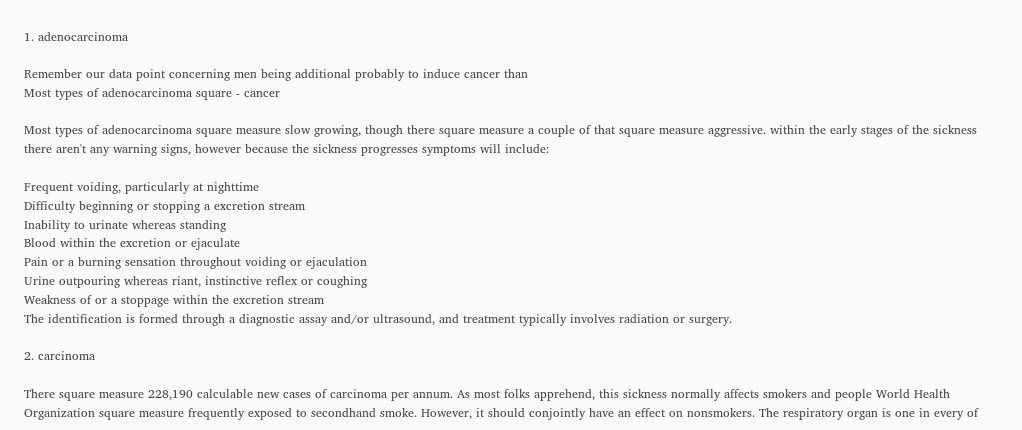1. adenocarcinoma

Remember our data point concerning men being additional probably to induce cancer than
Most types of adenocarcinoma square - cancer

Most types of adenocarcinoma square measure slow growing, though there square measure a couple of that square measure aggressive. within the early stages of the sickness there aren't any warning signs, however because the sickness progresses symptoms will include:

Frequent voiding, particularly at nighttime
Difficulty beginning or stopping a excretion stream
Inability to urinate whereas standing
Blood within the excretion or ejaculate
Pain or a burning sensation throughout voiding or ejaculation
Urine outpouring whereas riant, instinctive reflex or coughing
Weakness of or a stoppage within the excretion stream
The identification is formed through a diagnostic assay and/or ultrasound, and treatment typically involves radiation or surgery.

2. carcinoma

There square measure 228,190 calculable new cases of carcinoma per annum. As most folks apprehend, this sickness normally affects smokers and people World Health Organization square measure frequently exposed to secondhand smoke. However, it should conjointly have an effect on nonsmokers. The respiratory organ is one in every of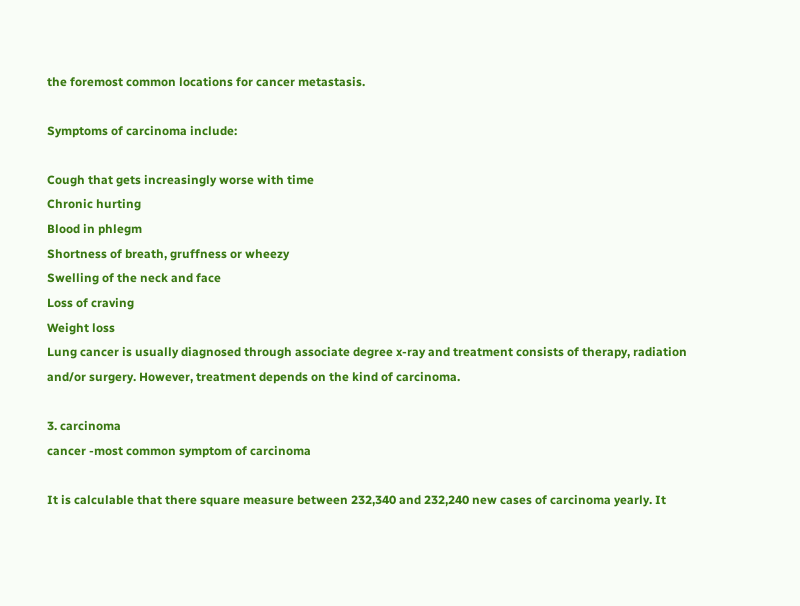the foremost common locations for cancer metastasis.

Symptoms of carcinoma include:

Cough that gets increasingly worse with time
Chronic hurting
Blood in phlegm
Shortness of breath, gruffness or wheezy
Swelling of the neck and face
Loss of craving
Weight loss
Lung cancer is usually diagnosed through associate degree x-ray and treatment consists of therapy, radiation and/or surgery. However, treatment depends on the kind of carcinoma.

3. carcinoma
cancer -most common symptom of carcinoma

It is calculable that there square measure between 232,340 and 232,240 new cases of carcinoma yearly. It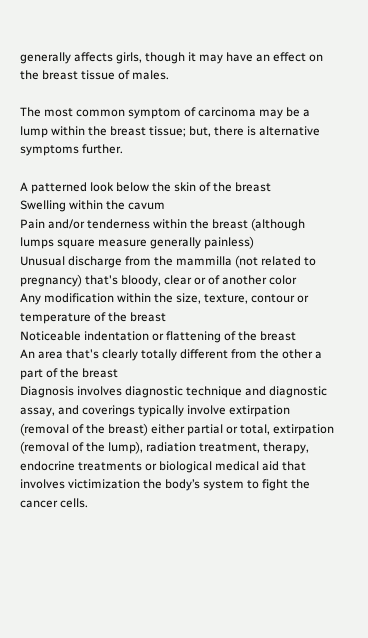generally affects girls, though it may have an effect on the breast tissue of males.

The most common symptom of carcinoma may be a lump within the breast tissue; but, there is alternative symptoms further.

A patterned look below the skin of the breast
Swelling within the cavum
Pain and/or tenderness within the breast (although lumps square measure generally painless)
Unusual discharge from the mammilla (not related to pregnancy) that's bloody, clear or of another color
Any modification within the size, texture, contour or temperature of the breast
Noticeable indentation or flattening of the breast
An area that's clearly totally different from the other a part of the breast
Diagnosis involves diagnostic technique and diagnostic assay, and coverings typically involve extirpation (removal of the breast) either partial or total, extirpation (removal of the lump), radiation treatment, therapy, endocrine treatments or biological medical aid that involves victimization the body’s system to fight the cancer cells.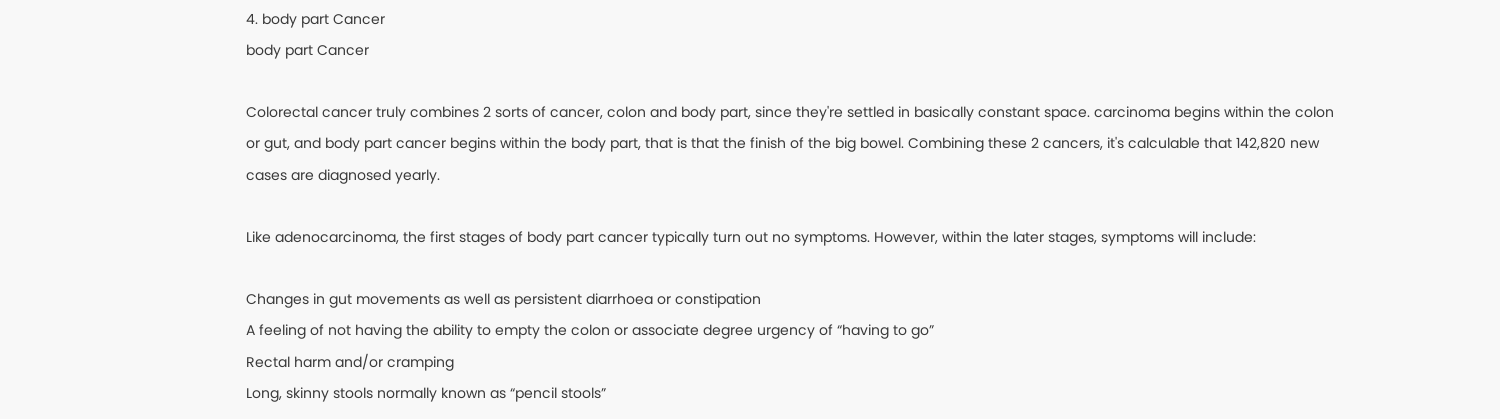4. body part Cancer
body part Cancer

Colorectal cancer truly combines 2 sorts of cancer, colon and body part, since they're settled in basically constant space. carcinoma begins within the colon or gut, and body part cancer begins within the body part, that is that the finish of the big bowel. Combining these 2 cancers, it's calculable that 142,820 new cases are diagnosed yearly.

Like adenocarcinoma, the first stages of body part cancer typically turn out no symptoms. However, within the later stages, symptoms will include:

Changes in gut movements as well as persistent diarrhoea or constipation
A feeling of not having the ability to empty the colon or associate degree urgency of “having to go”
Rectal harm and/or cramping
Long, skinny stools normally known as “pencil stools”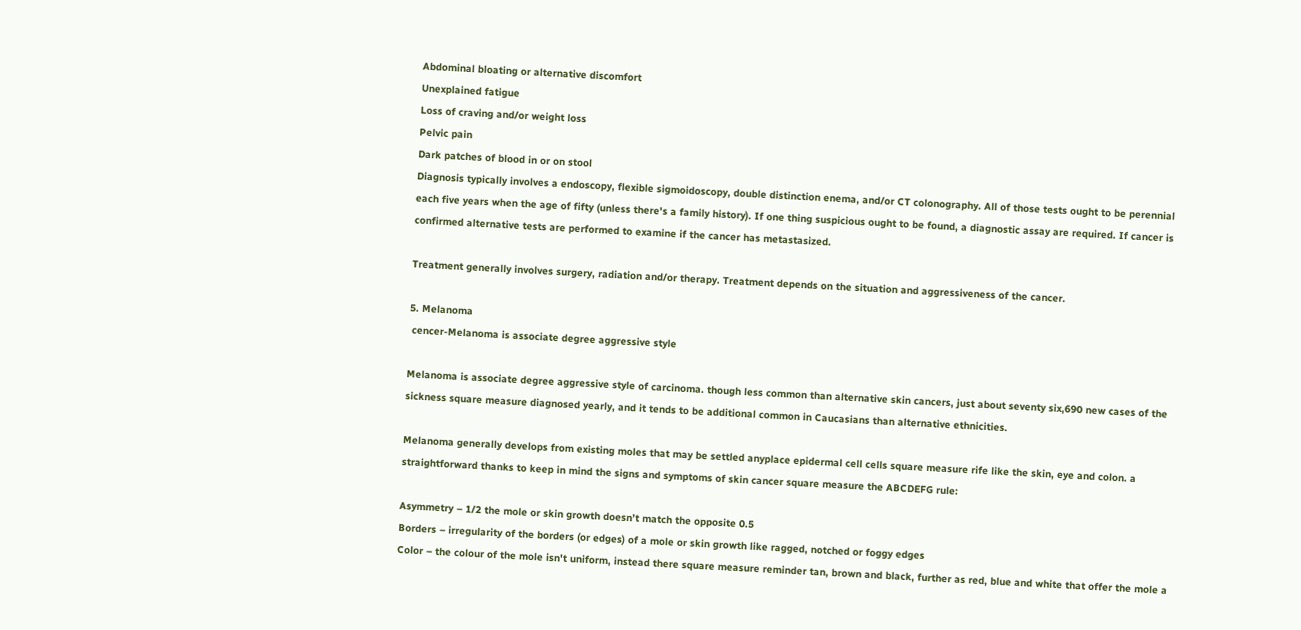Abdominal bloating or alternative discomfort
Unexplained fatigue
Loss of craving and/or weight loss
Pelvic pain
Dark patches of blood in or on stool
Diagnosis typically involves a endoscopy, flexible sigmoidoscopy, double distinction enema, and/or CT colonography. All of those tests ought to be perennial each five years when the age of fifty (unless there's a family history). If one thing suspicious ought to be found, a diagnostic assay are required. If cancer is confirmed alternative tests are performed to examine if the cancer has metastasized.

Treatment generally involves surgery, radiation and/or therapy. Treatment depends on the situation and aggressiveness of the cancer.

5. Melanoma
 cencer-Melanoma is associate degree aggressive style

Melanoma is associate degree aggressive style of carcinoma. though less common than alternative skin cancers, just about seventy six,690 new cases of the sickness square measure diagnosed yearly, and it tends to be additional common in Caucasians than alternative ethnicities.

Melanoma generally develops from existing moles that may be settled anyplace epidermal cell cells square measure rife like the skin, eye and colon. a straightforward thanks to keep in mind the signs and symptoms of skin cancer square measure the ABCDEFG rule:

Asymmetry – 1/2 the mole or skin growth doesn’t match the opposite 0.5
Borders – irregularity of the borders (or edges) of a mole or skin growth like ragged, notched or foggy edges
Color – the colour of the mole isn't uniform, instead there square measure reminder tan, brown and black, further as red, blue and white that offer the mole a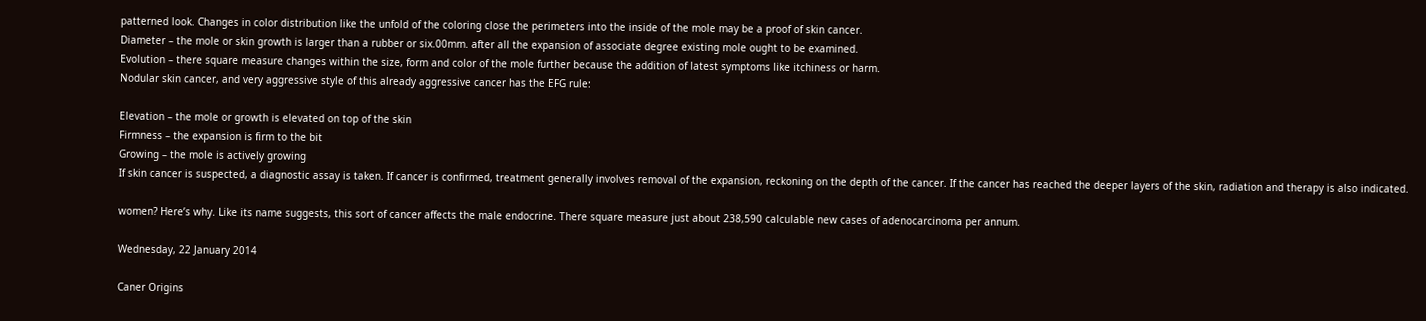patterned look. Changes in color distribution like the unfold of the coloring close the perimeters into the inside of the mole may be a proof of skin cancer.
Diameter – the mole or skin growth is larger than a rubber or six.00mm. after all the expansion of associate degree existing mole ought to be examined.
Evolution – there square measure changes within the size, form and color of the mole further because the addition of latest symptoms like itchiness or harm.
Nodular skin cancer, and very aggressive style of this already aggressive cancer has the EFG rule:

Elevation – the mole or growth is elevated on top of the skin
Firmness – the expansion is firm to the bit
Growing – the mole is actively growing
If skin cancer is suspected, a diagnostic assay is taken. If cancer is confirmed, treatment generally involves removal of the expansion, reckoning on the depth of the cancer. If the cancer has reached the deeper layers of the skin, radiation and therapy is also indicated.

women? Here’s why. Like its name suggests, this sort of cancer affects the male endocrine. There square measure just about 238,590 calculable new cases of adenocarcinoma per annum.

Wednesday, 22 January 2014

Caner Origins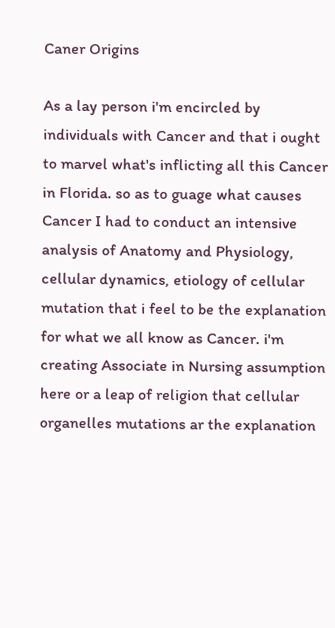Caner Origins

As a lay person i'm encircled by individuals with Cancer and that i ought to marvel what's inflicting all this Cancer in Florida. so as to guage what causes Cancer I had to conduct an intensive analysis of Anatomy and Physiology, cellular dynamics, etiology of cellular mutation that i feel to be the explanation for what we all know as Cancer. i'm creating Associate in Nursing assumption here or a leap of religion that cellular organelles mutations ar the explanation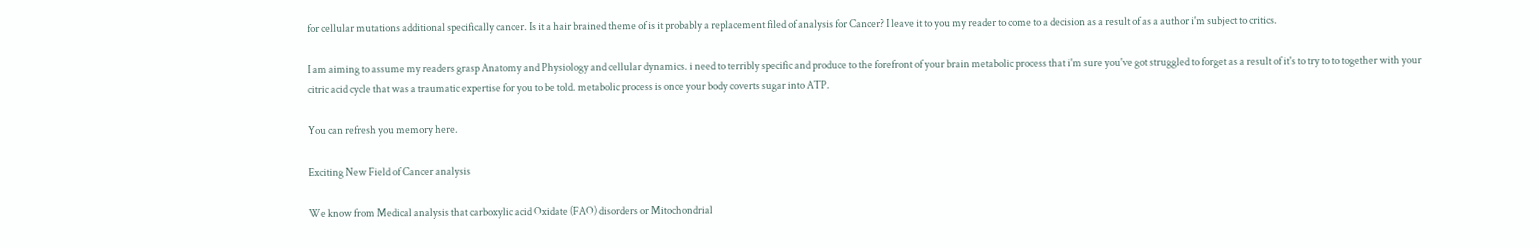for cellular mutations additional specifically cancer. Is it a hair brained theme of is it probably a replacement filed of analysis for Cancer? I leave it to you my reader to come to a decision as a result of as a author i'm subject to critics.

I am aiming to assume my readers grasp Anatomy and Physiology and cellular dynamics. i need to terribly specific and produce to the forefront of your brain metabolic process that i'm sure you've got struggled to forget as a result of it's to try to to together with your citric acid cycle that was a traumatic expertise for you to be told. metabolic process is once your body coverts sugar into ATP.

You can refresh you memory here.

Exciting New Field of Cancer analysis

We know from Medical analysis that carboxylic acid Oxidate (FAO) disorders or Mitochondrial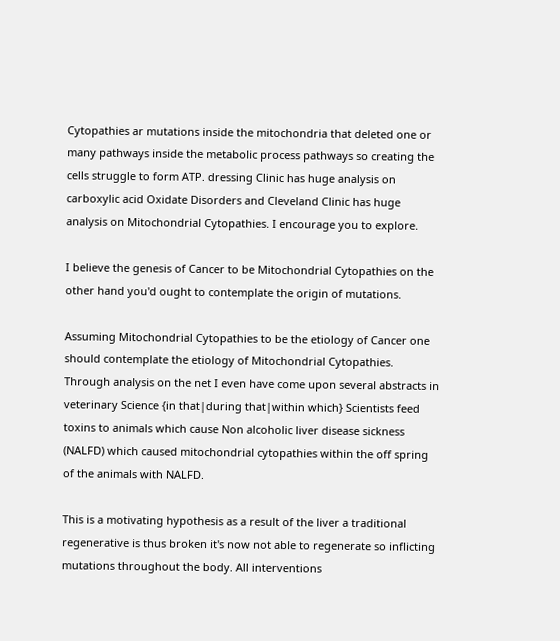Cytopathies ar mutations inside the mitochondria that deleted one or many pathways inside the metabolic process pathways so creating the cells struggle to form ATP. dressing Clinic has huge analysis on carboxylic acid Oxidate Disorders and Cleveland Clinic has huge analysis on Mitochondrial Cytopathies. I encourage you to explore.

I believe the genesis of Cancer to be Mitochondrial Cytopathies on the other hand you'd ought to contemplate the origin of mutations.

Assuming Mitochondrial Cytopathies to be the etiology of Cancer one should contemplate the etiology of Mitochondrial Cytopathies. Through analysis on the net I even have come upon several abstracts in veterinary Science {in that|during that|within which} Scientists feed toxins to animals which cause Non alcoholic liver disease sickness (NALFD) which caused mitochondrial cytopathies within the off spring of the animals with NALFD.

This is a motivating hypothesis as a result of the liver a traditional regenerative is thus broken it's now not able to regenerate so inflicting mutations throughout the body. All interventions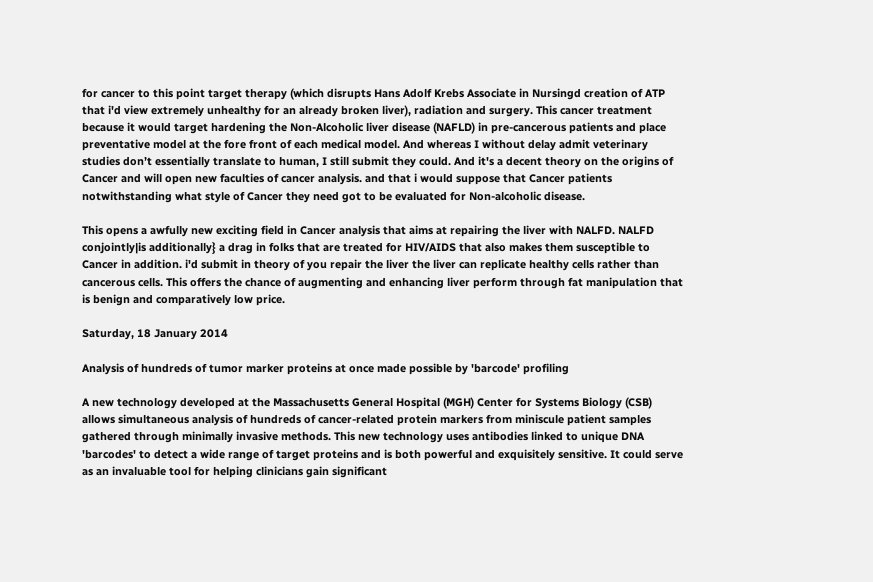for cancer to this point target therapy (which disrupts Hans Adolf Krebs Associate in Nursingd creation of ATP that i'd view extremely unhealthy for an already broken liver), radiation and surgery. This cancer treatment because it would target hardening the Non-Alcoholic liver disease (NAFLD) in pre-cancerous patients and place preventative model at the fore front of each medical model. And whereas I without delay admit veterinary studies don’t essentially translate to human, I still submit they could. And it's a decent theory on the origins of Cancer and will open new faculties of cancer analysis. and that i would suppose that Cancer patients notwithstanding what style of Cancer they need got to be evaluated for Non-alcoholic disease.

This opens a awfully new exciting field in Cancer analysis that aims at repairing the liver with NALFD. NALFD conjointly|is additionally} a drag in folks that are treated for HIV/AIDS that also makes them susceptible to Cancer in addition. i'd submit in theory of you repair the liver the liver can replicate healthy cells rather than cancerous cells. This offers the chance of augmenting and enhancing liver perform through fat manipulation that is benign and comparatively low price.

Saturday, 18 January 2014

Analysis of hundreds of tumor marker proteins at once made possible by 'barcode' profiling

A new technology developed at the Massachusetts General Hospital (MGH) Center for Systems Biology (CSB) allows simultaneous analysis of hundreds of cancer-related protein markers from miniscule patient samples gathered through minimally invasive methods. This new technology uses antibodies linked to unique DNA 'barcodes' to detect a wide range of target proteins and is both powerful and exquisitely sensitive. It could serve as an invaluable tool for helping clinicians gain significant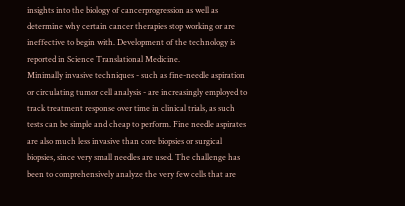insights into the biology of cancerprogression as well as determine why certain cancer therapies stop working or are ineffective to begin with. Development of the technology is reported in Science Translational Medicine.
Minimally invasive techniques - such as fine-needle aspiration or circulating tumor cell analysis - are increasingly employed to track treatment response over time in clinical trials, as such tests can be simple and cheap to perform. Fine needle aspirates are also much less invasive than core biopsies or surgical biopsies, since very small needles are used. The challenge has been to comprehensively analyze the very few cells that are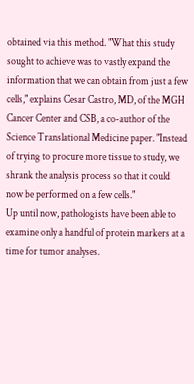obtained via this method. "What this study sought to achieve was to vastly expand the information that we can obtain from just a few cells," explains Cesar Castro, MD, of the MGH Cancer Center and CSB, a co-author of the Science Translational Medicine paper. "Instead of trying to procure more tissue to study, we shrank the analysis process so that it could now be performed on a few cells."
Up until now, pathologists have been able to examine only a handful of protein markers at a time for tumor analyses.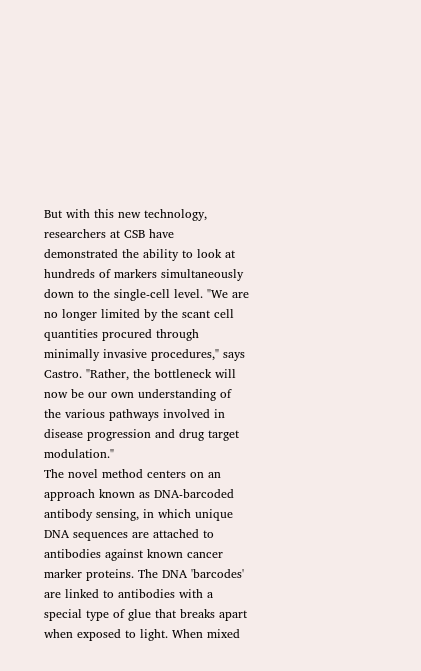But with this new technology, researchers at CSB have demonstrated the ability to look at hundreds of markers simultaneously down to the single-cell level. "We are no longer limited by the scant cell quantities procured through minimally invasive procedures," says Castro. "Rather, the bottleneck will now be our own understanding of the various pathways involved in disease progression and drug target modulation."
The novel method centers on an approach known as DNA-barcoded antibody sensing, in which unique DNA sequences are attached to antibodies against known cancer marker proteins. The DNA 'barcodes' are linked to antibodies with a special type of glue that breaks apart when exposed to light. When mixed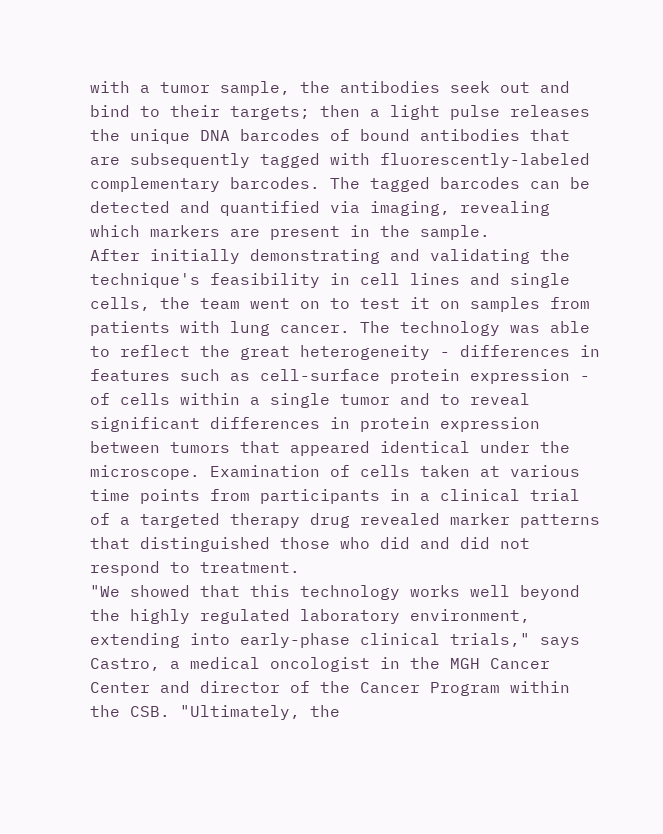with a tumor sample, the antibodies seek out and bind to their targets; then a light pulse releases the unique DNA barcodes of bound antibodies that are subsequently tagged with fluorescently-labeled complementary barcodes. The tagged barcodes can be detected and quantified via imaging, revealing which markers are present in the sample.
After initially demonstrating and validating the technique's feasibility in cell lines and single cells, the team went on to test it on samples from patients with lung cancer. The technology was able to reflect the great heterogeneity - differences in features such as cell-surface protein expression - of cells within a single tumor and to reveal significant differences in protein expression between tumors that appeared identical under the microscope. Examination of cells taken at various time points from participants in a clinical trial of a targeted therapy drug revealed marker patterns that distinguished those who did and did not respond to treatment.
"We showed that this technology works well beyond the highly regulated laboratory environment, extending into early-phase clinical trials," says Castro, a medical oncologist in the MGH Cancer Center and director of the Cancer Program within the CSB. "Ultimately, the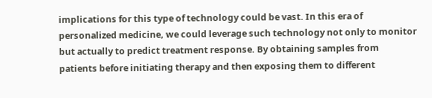implications for this type of technology could be vast. In this era of personalized medicine, we could leverage such technology not only to monitor but actually to predict treatment response. By obtaining samples from patients before initiating therapy and then exposing them to different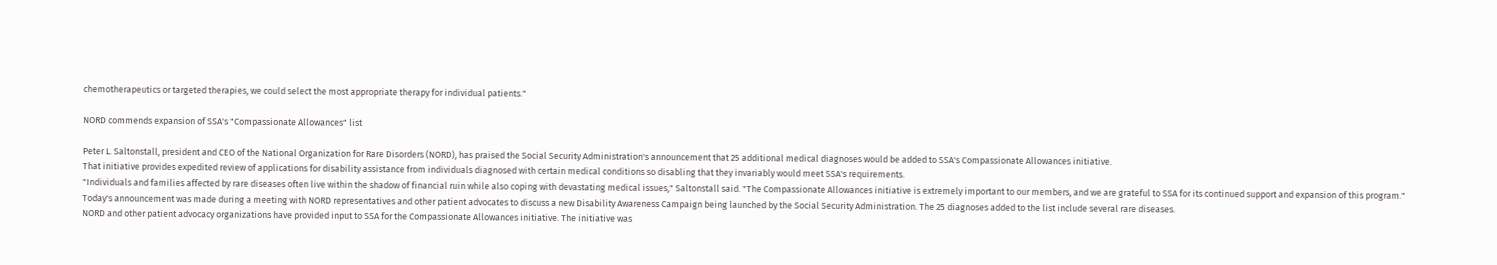chemotherapeutics or targeted therapies, we could select the most appropriate therapy for individual patients."

NORD commends expansion of SSA's "Compassionate Allowances" list

Peter L. Saltonstall, president and CEO of the National Organization for Rare Disorders (NORD), has praised the Social Security Administration's announcement that 25 additional medical diagnoses would be added to SSA's Compassionate Allowances initiative.
That initiative provides expedited review of applications for disability assistance from individuals diagnosed with certain medical conditions so disabling that they invariably would meet SSA's requirements.
"Individuals and families affected by rare diseases often live within the shadow of financial ruin while also coping with devastating medical issues," Saltonstall said. "The Compassionate Allowances initiative is extremely important to our members, and we are grateful to SSA for its continued support and expansion of this program."
Today's announcement was made during a meeting with NORD representatives and other patient advocates to discuss a new Disability Awareness Campaign being launched by the Social Security Administration. The 25 diagnoses added to the list include several rare diseases.
NORD and other patient advocacy organizations have provided input to SSA for the Compassionate Allowances initiative. The initiative was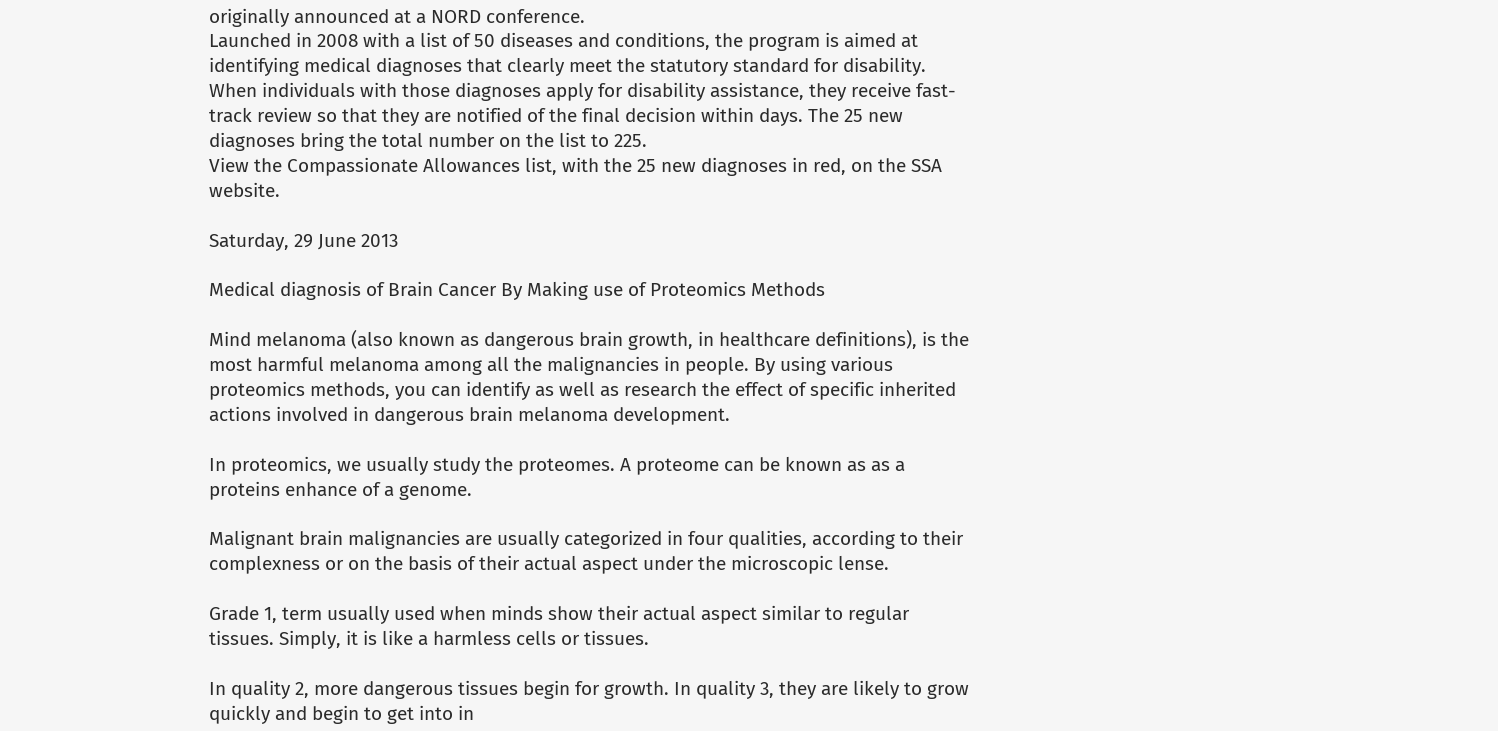originally announced at a NORD conference.
Launched in 2008 with a list of 50 diseases and conditions, the program is aimed at identifying medical diagnoses that clearly meet the statutory standard for disability. When individuals with those diagnoses apply for disability assistance, they receive fast-track review so that they are notified of the final decision within days. The 25 new diagnoses bring the total number on the list to 225.
View the Compassionate Allowances list, with the 25 new diagnoses in red, on the SSA website.

Saturday, 29 June 2013

Medical diagnosis of Brain Cancer By Making use of Proteomics Methods

Mind melanoma (also known as dangerous brain growth, in healthcare definitions), is the most harmful melanoma among all the malignancies in people. By using various proteomics methods, you can identify as well as research the effect of specific inherited actions involved in dangerous brain melanoma development.

In proteomics, we usually study the proteomes. A proteome can be known as as a proteins enhance of a genome.

Malignant brain malignancies are usually categorized in four qualities, according to their complexness or on the basis of their actual aspect under the microscopic lense.

Grade 1, term usually used when minds show their actual aspect similar to regular tissues. Simply, it is like a harmless cells or tissues.

In quality 2, more dangerous tissues begin for growth. In quality 3, they are likely to grow quickly and begin to get into in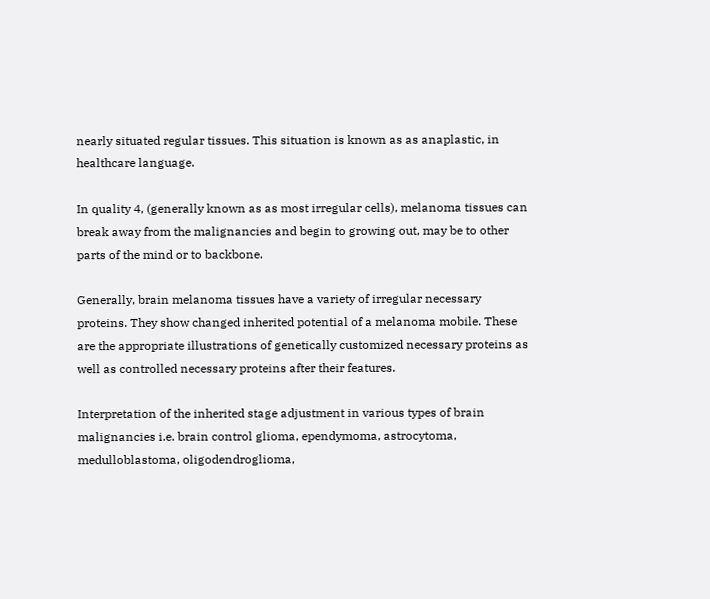nearly situated regular tissues. This situation is known as as anaplastic, in healthcare language.

In quality 4, (generally known as as most irregular cells), melanoma tissues can break away from the malignancies and begin to growing out, may be to other parts of the mind or to backbone.

Generally, brain melanoma tissues have a variety of irregular necessary proteins. They show changed inherited potential of a melanoma mobile. These are the appropriate illustrations of genetically customized necessary proteins as well as controlled necessary proteins after their features.

Interpretation of the inherited stage adjustment in various types of brain malignancies i.e. brain control glioma, ependymoma, astrocytoma, medulloblastoma, oligodendroglioma,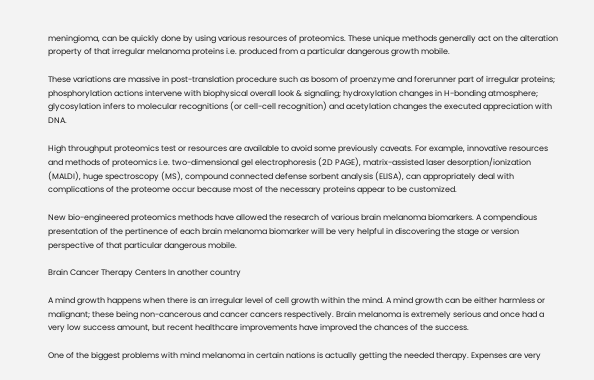meningioma, can be quickly done by using various resources of proteomics. These unique methods generally act on the alteration property of that irregular melanoma proteins i.e. produced from a particular dangerous growth mobile.

These variations are massive in post-translation procedure such as bosom of proenzyme and forerunner part of irregular proteins; phosphorylation actions intervene with biophysical overall look & signaling; hydroxylation changes in H-bonding atmosphere; glycosylation infers to molecular recognitions (or cell-cell recognition) and acetylation changes the executed appreciation with DNA.

High throughput proteomics test or resources are available to avoid some previously caveats. For example, innovative resources and methods of proteomics i.e. two-dimensional gel electrophoresis (2D PAGE), matrix-assisted laser desorption/ionization (MALDI), huge spectroscopy (MS), compound connected defense sorbent analysis (ELISA), can appropriately deal with complications of the proteome occur because most of the necessary proteins appear to be customized.

New bio-engineered proteomics methods have allowed the research of various brain melanoma biomarkers. A compendious presentation of the pertinence of each brain melanoma biomarker will be very helpful in discovering the stage or version perspective of that particular dangerous mobile.

Brain Cancer Therapy Centers In another country

A mind growth happens when there is an irregular level of cell growth within the mind. A mind growth can be either harmless or malignant; these being non-cancerous and cancer cancers respectively. Brain melanoma is extremely serious and once had a very low success amount, but recent healthcare improvements have improved the chances of the success.

One of the biggest problems with mind melanoma in certain nations is actually getting the needed therapy. Expenses are very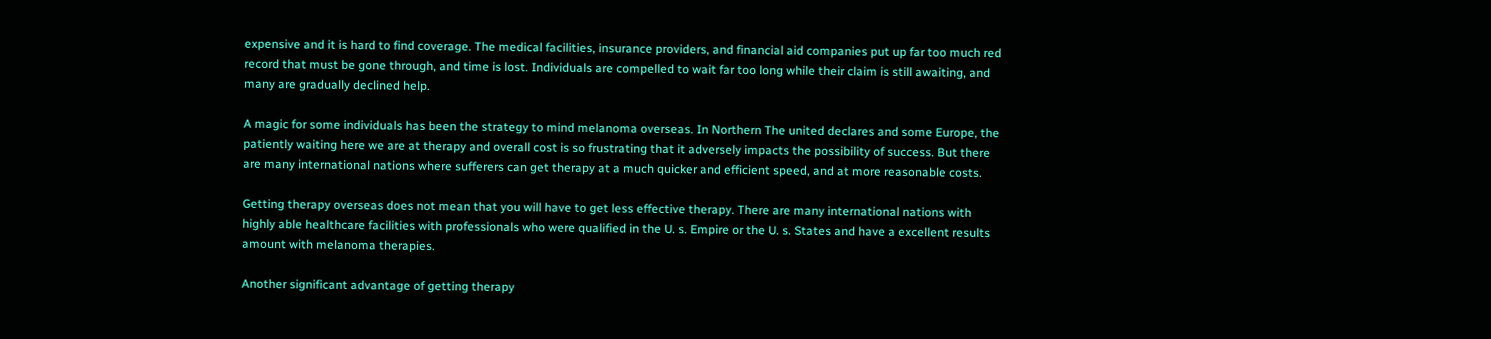expensive and it is hard to find coverage. The medical facilities, insurance providers, and financial aid companies put up far too much red record that must be gone through, and time is lost. Individuals are compelled to wait far too long while their claim is still awaiting, and many are gradually declined help.

A magic for some individuals has been the strategy to mind melanoma overseas. In Northern The united declares and some Europe, the patiently waiting here we are at therapy and overall cost is so frustrating that it adversely impacts the possibility of success. But there are many international nations where sufferers can get therapy at a much quicker and efficient speed, and at more reasonable costs.

Getting therapy overseas does not mean that you will have to get less effective therapy. There are many international nations with highly able healthcare facilities with professionals who were qualified in the U. s. Empire or the U. s. States and have a excellent results amount with melanoma therapies.

Another significant advantage of getting therapy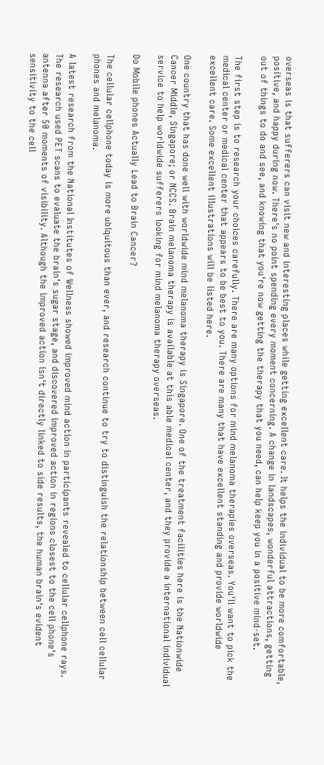overseas is that sufferers can visit new and interesting places while getting excellent care. It helps the individual to be more comfortable, positive, and happy during now. There's no point spending every moment concerning. A change in landscapes, wonderful attractions, getting out of things to do and see, and knowing that you're now getting the therapy that you need, can help keep you in a positive mind-set.

The first step is to research your choices carefully. There are many options for mind melanoma therapies overseas. You'll want to pick the medical center or medical center that appears to be best to you. There are many that have excellent standing and provide worldwide excellent care. Some excellent illustrations will be listed here.

One country that has done well with worldwide mind melanoma therapy is Singapore. One of the treatment facilities here is the Nationwide Cancer Middle, Singapore; or NCCS. Brain melanoma therapy is available at this able medical center, and they provide a international individual service to help worldwide sufferers looking for mind melanoma therapy overseas.

Do Mobile phones Actually Lead to Brain Cancer?

The cellular cellphone today is more ubiquitous than ever, and research continue to try to distinguish the relationship between cell cellular phones and melanoma.

A latest research from the National Institutes of Wellness showed improved mind action in participants revealed to cellular cellphone rays. The research used PET scans to evaluate the brain's sugar stage, and discovered improved action in regions closest to the cell phone's antenna after 50 moments of visibility. Although the improved action isn't directly linked to side results, the human brain's evident sensitivity to the cell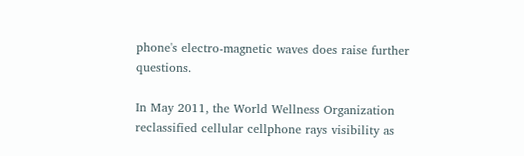phone's electro-magnetic waves does raise further questions.

In May 2011, the World Wellness Organization reclassified cellular cellphone rays visibility as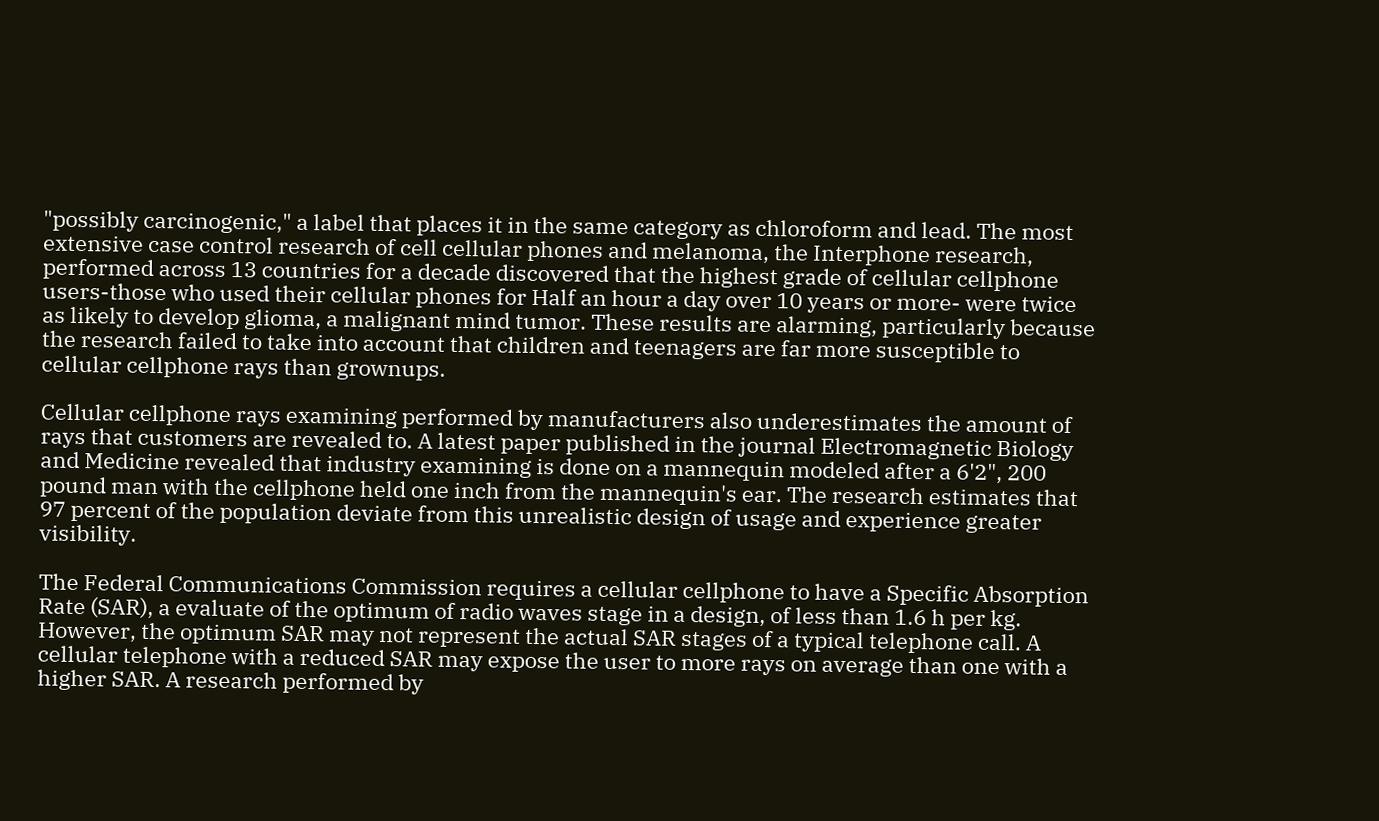"possibly carcinogenic," a label that places it in the same category as chloroform and lead. The most extensive case control research of cell cellular phones and melanoma, the Interphone research, performed across 13 countries for a decade discovered that the highest grade of cellular cellphone users-those who used their cellular phones for Half an hour a day over 10 years or more- were twice as likely to develop glioma, a malignant mind tumor. These results are alarming, particularly because the research failed to take into account that children and teenagers are far more susceptible to cellular cellphone rays than grownups.

Cellular cellphone rays examining performed by manufacturers also underestimates the amount of rays that customers are revealed to. A latest paper published in the journal Electromagnetic Biology and Medicine revealed that industry examining is done on a mannequin modeled after a 6'2", 200 pound man with the cellphone held one inch from the mannequin's ear. The research estimates that 97 percent of the population deviate from this unrealistic design of usage and experience greater visibility.

The Federal Communications Commission requires a cellular cellphone to have a Specific Absorption Rate (SAR), a evaluate of the optimum of radio waves stage in a design, of less than 1.6 h per kg. However, the optimum SAR may not represent the actual SAR stages of a typical telephone call. A cellular telephone with a reduced SAR may expose the user to more rays on average than one with a higher SAR. A research performed by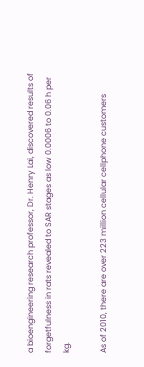a bioengineering research professor, Dr. Henry Lai, discovered results of forgetfulness in rats revealed to SAR stages as low 0.0006 to 0.06 h per kg.

As of 2010, there are over 223 million cellular cellphone customers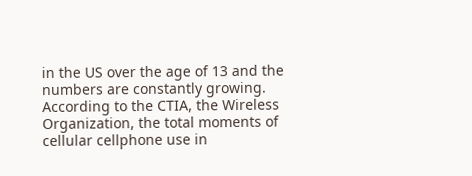in the US over the age of 13 and the numbers are constantly growing. According to the CTIA, the Wireless Organization, the total moments of cellular cellphone use in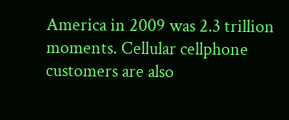America in 2009 was 2.3 trillion moments. Cellular cellphone customers are also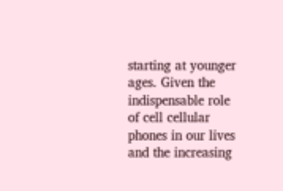starting at younger ages. Given the indispensable role of cell cellular phones in our lives and the increasing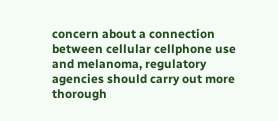concern about a connection between cellular cellphone use and melanoma, regulatory agencies should carry out more thorough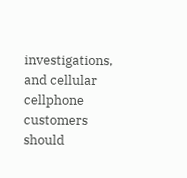investigations, and cellular cellphone customers should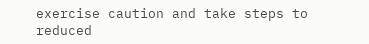exercise caution and take steps to reduced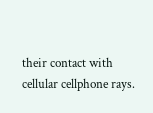their contact with cellular cellphone rays.